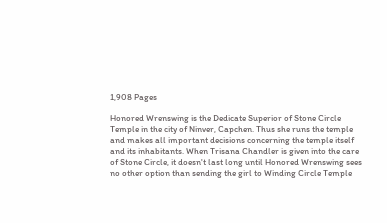1,908 Pages

Honored Wrenswing is the Dedicate Superior of Stone Circle Temple in the city of Ninver, Capchen. Thus she runs the temple and makes all important decisions concerning the temple itself and its inhabitants. When Trisana Chandler is given into the care of Stone Circle, it doesn't last long until Honored Wrenswing sees no other option than sending the girl to Winding Circle Temple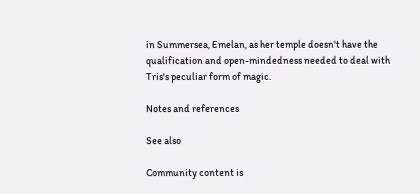in Summersea, Emelan, as her temple doesn't have the qualification and open-mindedness needed to deal with Tris's peculiar form of magic.

Notes and references

See also

Community content is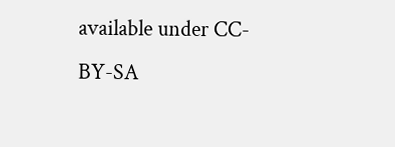available under CC-BY-SA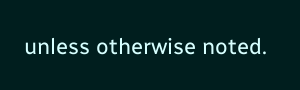unless otherwise noted.